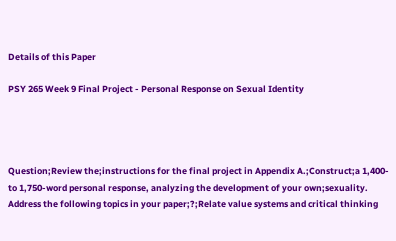Details of this Paper

PSY 265 Week 9 Final Project - Personal Response on Sexual Identity




Question;Review the;instructions for the final project in Appendix A.;Construct;a 1,400- to 1,750-word personal response, analyzing the development of your own;sexuality. Address the following topics in your paper;?;Relate value systems and critical thinking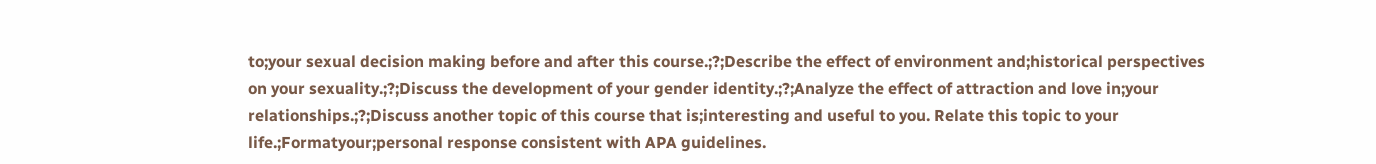to;your sexual decision making before and after this course.;?;Describe the effect of environment and;historical perspectives on your sexuality.;?;Discuss the development of your gender identity.;?;Analyze the effect of attraction and love in;your relationships.;?;Discuss another topic of this course that is;interesting and useful to you. Relate this topic to your life.;Formatyour;personal response consistent with APA guidelines.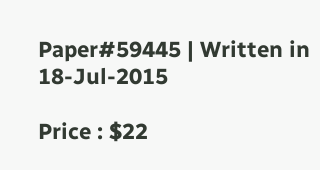Paper#59445 | Written in 18-Jul-2015

Price : $22